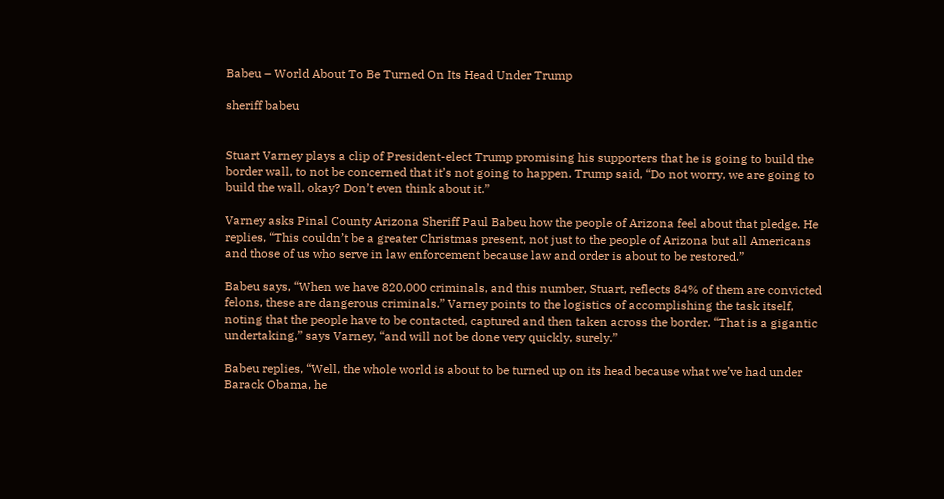Babeu – World About To Be Turned On Its Head Under Trump

sheriff babeu


Stuart Varney plays a clip of President-elect Trump promising his supporters that he is going to build the border wall, to not be concerned that it’s not going to happen. Trump said, “Do not worry, we are going to build the wall, okay? Don’t even think about it.”

Varney asks Pinal County Arizona Sheriff Paul Babeu how the people of Arizona feel about that pledge. He replies, “This couldn’t be a greater Christmas present, not just to the people of Arizona but all Americans and those of us who serve in law enforcement because law and order is about to be restored.”

Babeu says, “When we have 820,000 criminals, and this number, Stuart, reflects 84% of them are convicted felons, these are dangerous criminals.” Varney points to the logistics of accomplishing the task itself, noting that the people have to be contacted, captured and then taken across the border. “That is a gigantic undertaking,” says Varney, “and will not be done very quickly, surely.”

Babeu replies, “Well, the whole world is about to be turned up on its head because what we’ve had under Barack Obama, he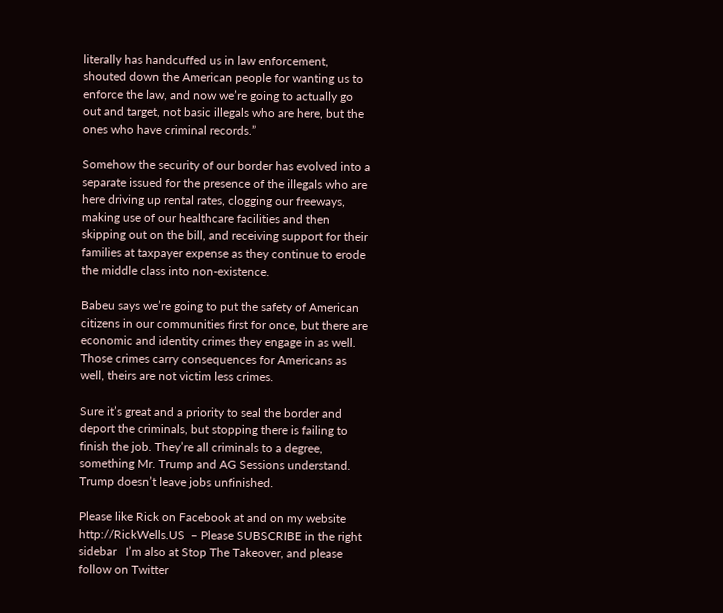literally has handcuffed us in law enforcement, shouted down the American people for wanting us to enforce the law, and now we’re going to actually go out and target, not basic illegals who are here, but the ones who have criminal records.”

Somehow the security of our border has evolved into a separate issued for the presence of the illegals who are here driving up rental rates, clogging our freeways, making use of our healthcare facilities and then skipping out on the bill, and receiving support for their families at taxpayer expense as they continue to erode the middle class into non-existence.

Babeu says we’re going to put the safety of American citizens in our communities first for once, but there are economic and identity crimes they engage in as well. Those crimes carry consequences for Americans as well, theirs are not victim less crimes.

Sure it’s great and a priority to seal the border and deport the criminals, but stopping there is failing to finish the job. They’re all criminals to a degree, something Mr. Trump and AG Sessions understand. Trump doesn’t leave jobs unfinished.

Please like Rick on Facebook at and on my website http://RickWells.US  – Please SUBSCRIBE in the right sidebar   I’m also at Stop The Takeover, and please follow on Twitter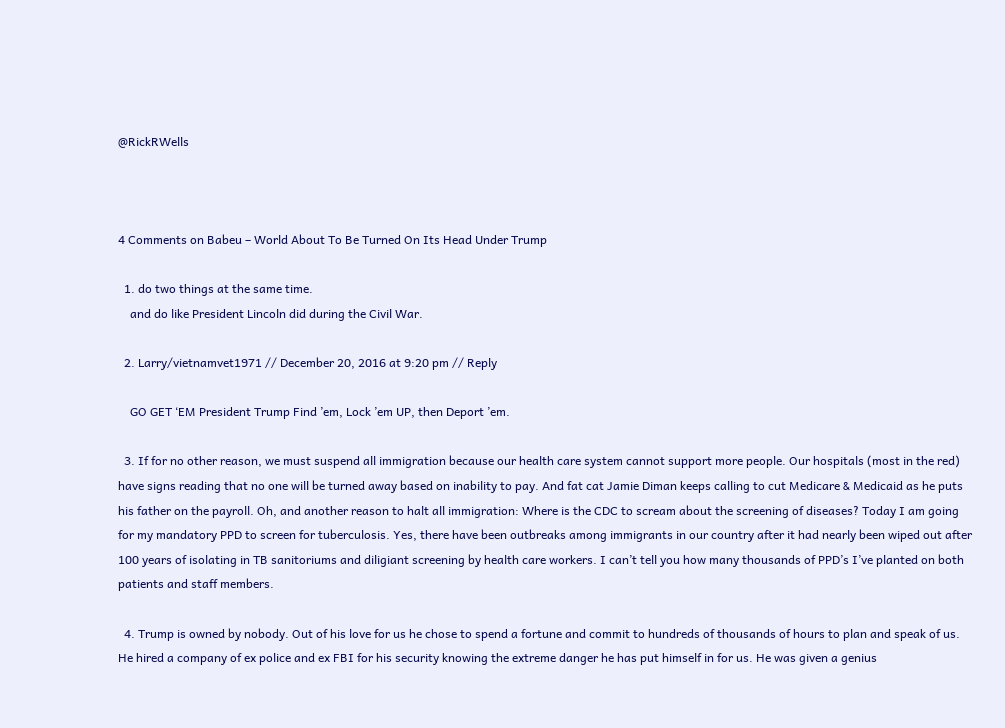@RickRWells



4 Comments on Babeu – World About To Be Turned On Its Head Under Trump

  1. do two things at the same time.
    and do like President Lincoln did during the Civil War.

  2. Larry/vietnamvet1971 // December 20, 2016 at 9:20 pm // Reply

    GO GET ‘EM President Trump Find ’em, Lock ’em UP, then Deport ’em.

  3. If for no other reason, we must suspend all immigration because our health care system cannot support more people. Our hospitals (most in the red) have signs reading that no one will be turned away based on inability to pay. And fat cat Jamie Diman keeps calling to cut Medicare & Medicaid as he puts his father on the payroll. Oh, and another reason to halt all immigration: Where is the CDC to scream about the screening of diseases? Today I am going for my mandatory PPD to screen for tuberculosis. Yes, there have been outbreaks among immigrants in our country after it had nearly been wiped out after 100 years of isolating in TB sanitoriums and diligiant screening by health care workers. I can’t tell you how many thousands of PPD’s I’ve planted on both patients and staff members.

  4. Trump is owned by nobody. Out of his love for us he chose to spend a fortune and commit to hundreds of thousands of hours to plan and speak of us. He hired a company of ex police and ex FBI for his security knowing the extreme danger he has put himself in for us. He was given a genius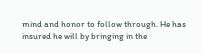mind and honor to follow through. He has insured he will by bringing in the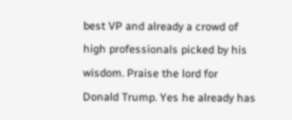best VP and already a crowd of high professionals picked by his wisdom. Praise the lord for Donald Trump. Yes he already has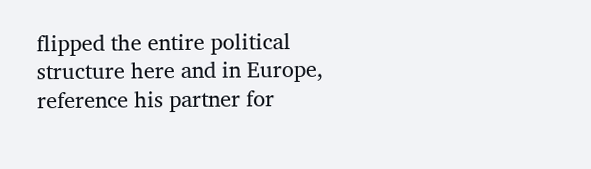flipped the entire political structure here and in Europe, reference his partner for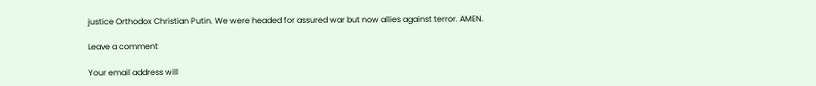justice Orthodox Christian Putin. We were headed for assured war but now allies against terror. AMEN.

Leave a comment

Your email address will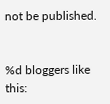not be published.


%d bloggers like this: